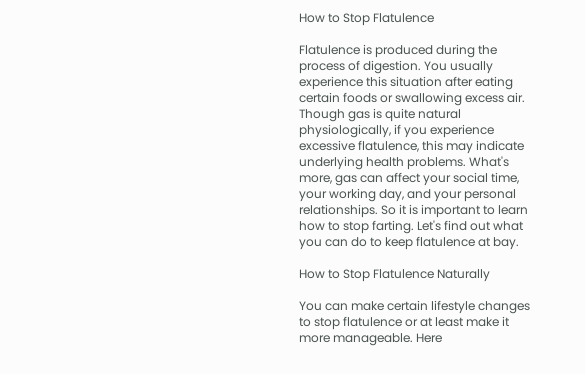How to Stop Flatulence

Flatulence is produced during the process of digestion. You usually experience this situation after eating certain foods or swallowing excess air. Though gas is quite natural physiologically, if you experience excessive flatulence, this may indicate underlying health problems. What's more, gas can affect your social time, your working day, and your personal relationships. So it is important to learn how to stop farting. Let's find out what you can do to keep flatulence at bay.

How to Stop Flatulence Naturally

You can make certain lifestyle changes to stop flatulence or at least make it more manageable. Here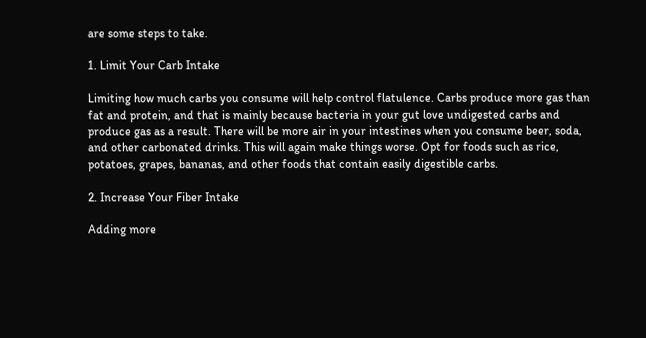are some steps to take.

1. Limit Your Carb Intake

Limiting how much carbs you consume will help control flatulence. Carbs produce more gas than fat and protein, and that is mainly because bacteria in your gut love undigested carbs and produce gas as a result. There will be more air in your intestines when you consume beer, soda, and other carbonated drinks. This will again make things worse. Opt for foods such as rice, potatoes, grapes, bananas, and other foods that contain easily digestible carbs.

2. Increase Your Fiber Intake

Adding more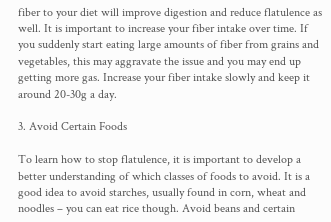fiber to your diet will improve digestion and reduce flatulence as well. It is important to increase your fiber intake over time. If you suddenly start eating large amounts of fiber from grains and vegetables, this may aggravate the issue and you may end up getting more gas. Increase your fiber intake slowly and keep it around 20-30g a day.

3. Avoid Certain Foods

To learn how to stop flatulence, it is important to develop a better understanding of which classes of foods to avoid. It is a good idea to avoid starches, usually found in corn, wheat and noodles – you can eat rice though. Avoid beans and certain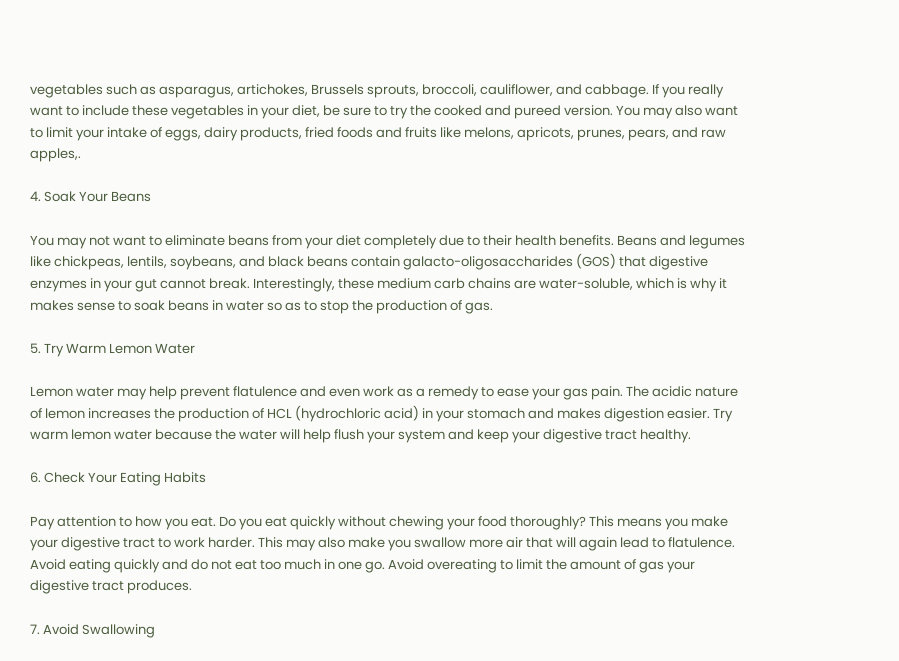vegetables such as asparagus, artichokes, Brussels sprouts, broccoli, cauliflower, and cabbage. If you really want to include these vegetables in your diet, be sure to try the cooked and pureed version. You may also want to limit your intake of eggs, dairy products, fried foods and fruits like melons, apricots, prunes, pears, and raw apples,.

4. Soak Your Beans

You may not want to eliminate beans from your diet completely due to their health benefits. Beans and legumes like chickpeas, lentils, soybeans, and black beans contain galacto-oligosaccharides (GOS) that digestive enzymes in your gut cannot break. Interestingly, these medium carb chains are water-soluble, which is why it makes sense to soak beans in water so as to stop the production of gas.

5. Try Warm Lemon Water

Lemon water may help prevent flatulence and even work as a remedy to ease your gas pain. The acidic nature of lemon increases the production of HCL (hydrochloric acid) in your stomach and makes digestion easier. Try warm lemon water because the water will help flush your system and keep your digestive tract healthy.

6. Check Your Eating Habits

Pay attention to how you eat. Do you eat quickly without chewing your food thoroughly? This means you make your digestive tract to work harder. This may also make you swallow more air that will again lead to flatulence. Avoid eating quickly and do not eat too much in one go. Avoid overeating to limit the amount of gas your digestive tract produces.

7. Avoid Swallowing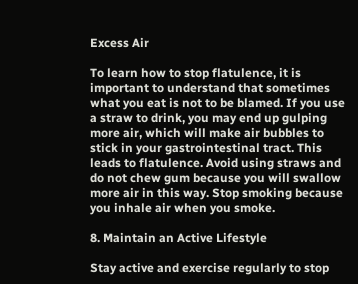Excess Air

To learn how to stop flatulence, it is important to understand that sometimes what you eat is not to be blamed. If you use a straw to drink, you may end up gulping more air, which will make air bubbles to stick in your gastrointestinal tract. This leads to flatulence. Avoid using straws and do not chew gum because you will swallow more air in this way. Stop smoking because you inhale air when you smoke.

8. Maintain an Active Lifestyle

Stay active and exercise regularly to stop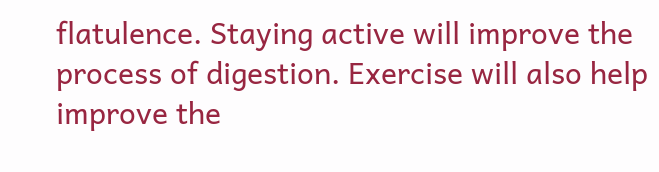flatulence. Staying active will improve the process of digestion. Exercise will also help improve the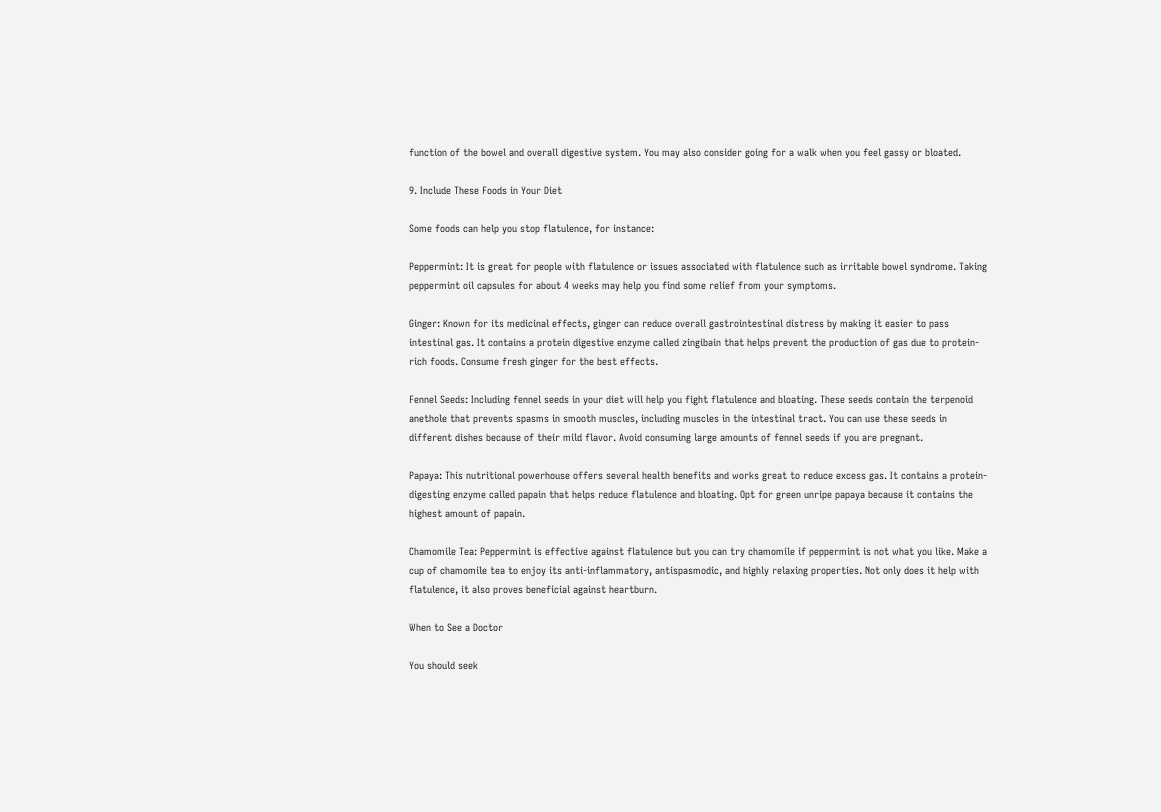function of the bowel and overall digestive system. You may also consider going for a walk when you feel gassy or bloated.

9. Include These Foods in Your Diet

Some foods can help you stop flatulence, for instance:

Peppermint: It is great for people with flatulence or issues associated with flatulence such as irritable bowel syndrome. Taking peppermint oil capsules for about 4 weeks may help you find some relief from your symptoms.

Ginger: Known for its medicinal effects, ginger can reduce overall gastrointestinal distress by making it easier to pass intestinal gas. It contains a protein digestive enzyme called zingibain that helps prevent the production of gas due to protein-rich foods. Consume fresh ginger for the best effects.

Fennel Seeds: Including fennel seeds in your diet will help you fight flatulence and bloating. These seeds contain the terpenoid anethole that prevents spasms in smooth muscles, including muscles in the intestinal tract. You can use these seeds in different dishes because of their mild flavor. Avoid consuming large amounts of fennel seeds if you are pregnant.

Papaya: This nutritional powerhouse offers several health benefits and works great to reduce excess gas. It contains a protein-digesting enzyme called papain that helps reduce flatulence and bloating. Opt for green unripe papaya because it contains the highest amount of papain.

Chamomile Tea: Peppermint is effective against flatulence but you can try chamomile if peppermint is not what you like. Make a cup of chamomile tea to enjoy its anti-inflammatory, antispasmodic, and highly relaxing properties. Not only does it help with flatulence, it also proves beneficial against heartburn.

When to See a Doctor

You should seek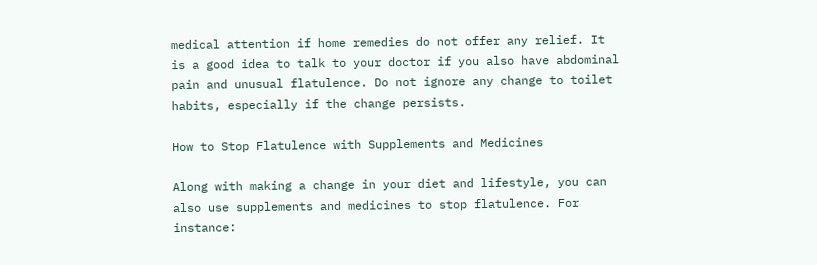medical attention if home remedies do not offer any relief. It is a good idea to talk to your doctor if you also have abdominal pain and unusual flatulence. Do not ignore any change to toilet habits, especially if the change persists.

How to Stop Flatulence with Supplements and Medicines

Along with making a change in your diet and lifestyle, you can also use supplements and medicines to stop flatulence. For instance: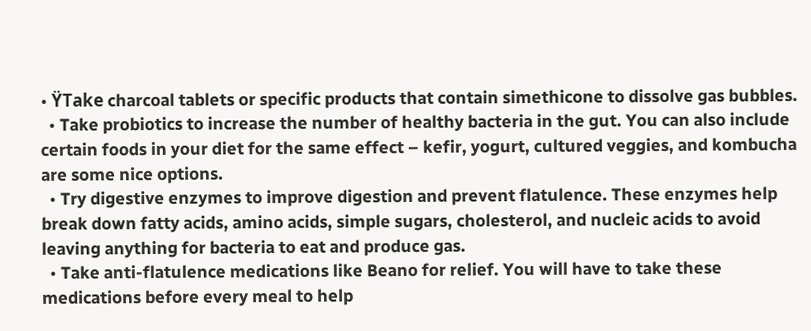• ŸTake charcoal tablets or specific products that contain simethicone to dissolve gas bubbles.
  • Take probiotics to increase the number of healthy bacteria in the gut. You can also include certain foods in your diet for the same effect – kefir, yogurt, cultured veggies, and kombucha are some nice options.
  • Try digestive enzymes to improve digestion and prevent flatulence. These enzymes help break down fatty acids, amino acids, simple sugars, cholesterol, and nucleic acids to avoid leaving anything for bacteria to eat and produce gas.
  • Take anti-flatulence medications like Beano for relief. You will have to take these medications before every meal to help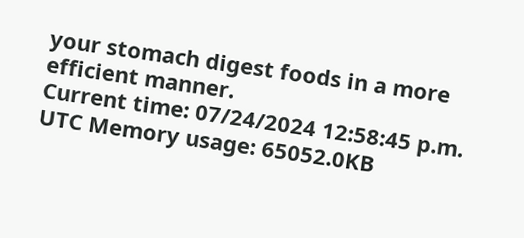your stomach digest foods in a more efficient manner.
Current time: 07/24/2024 12:58:45 p.m. UTC Memory usage: 65052.0KB